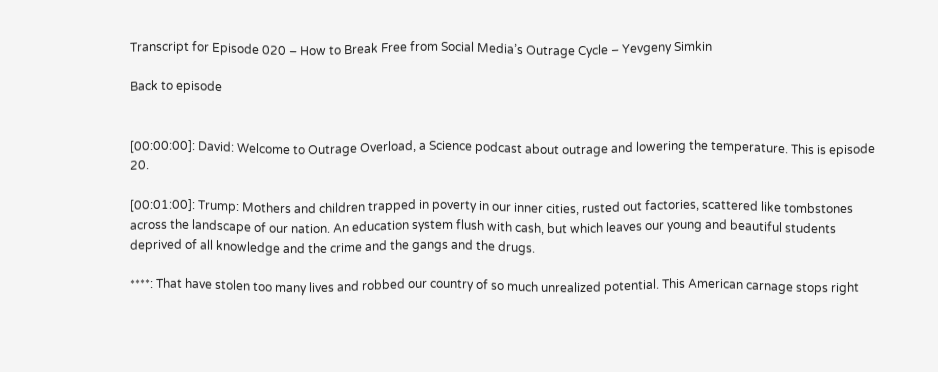Transcript for Episode 020 – How to Break Free from Social Media’s Outrage Cycle – Yevgeny Simkin

Back to episode


[00:00:00]: David: Welcome to Outrage Overload, a Science podcast about outrage and lowering the temperature. This is episode 20.

[00:01:00]: Trump: Mothers and children trapped in poverty in our inner cities, rusted out factories, scattered like tombstones across the landscape of our nation. An education system flush with cash, but which leaves our young and beautiful students deprived of all knowledge and the crime and the gangs and the drugs.

****: That have stolen too many lives and robbed our country of so much unrealized potential. This American carnage stops right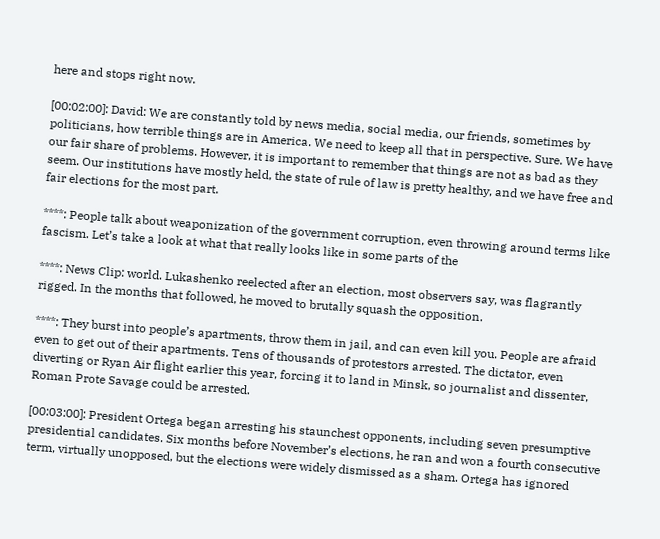here and stops right now.

[00:02:00]: David: We are constantly told by news media, social media, our friends, sometimes by politicians, how terrible things are in America. We need to keep all that in perspective. Sure. We have our fair share of problems. However, it is important to remember that things are not as bad as they seem. Our institutions have mostly held, the state of rule of law is pretty healthy, and we have free and fair elections for the most part.

****: People talk about weaponization of the government corruption, even throwing around terms like fascism. Let’s take a look at what that really looks like in some parts of the

****: News Clip: world. Lukashenko reelected after an election, most observers say, was flagrantly rigged. In the months that followed, he moved to brutally squash the opposition.

****: They burst into people’s apartments, throw them in jail, and can even kill you. People are afraid even to get out of their apartments. Tens of thousands of protestors arrested. The dictator, even diverting or Ryan Air flight earlier this year, forcing it to land in Minsk, so journalist and dissenter, Roman Prote Savage could be arrested.

[00:03:00]: President Ortega began arresting his staunchest opponents, including seven presumptive presidential candidates. Six months before November’s elections, he ran and won a fourth consecutive term, virtually unopposed, but the elections were widely dismissed as a sham. Ortega has ignored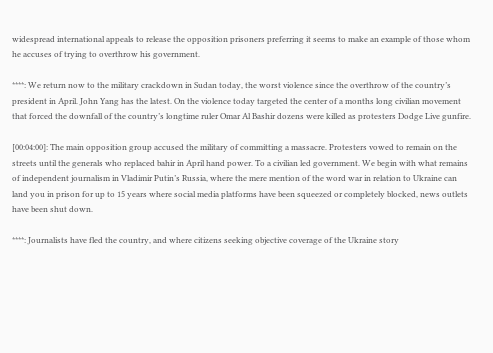widespread international appeals to release the opposition prisoners preferring it seems to make an example of those whom he accuses of trying to overthrow his government.

****: We return now to the military crackdown in Sudan today, the worst violence since the overthrow of the country’s president in April. John Yang has the latest. On the violence today targeted the center of a months long civilian movement that forced the downfall of the country’s longtime ruler Omar Al Bashir dozens were killed as protesters Dodge Live gunfire.

[00:04:00]: The main opposition group accused the military of committing a massacre. Protesters vowed to remain on the streets until the generals who replaced bahir in April hand power. To a civilian led government. We begin with what remains of independent journalism in Vladimir Putin’s Russia, where the mere mention of the word war in relation to Ukraine can land you in prison for up to 15 years where social media platforms have been squeezed or completely blocked, news outlets have been shut down.

****: Journalists have fled the country, and where citizens seeking objective coverage of the Ukraine story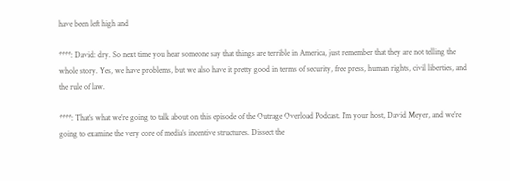have been left high and

****: David: dry. So next time you hear someone say that things are terrible in America, just remember that they are not telling the whole story. Yes, we have problems, but we also have it pretty good in terms of security, free press, human rights, civil liberties, and the rule of law.

****: That’s what we’re going to talk about on this episode of the Outrage Overload Podcast. I’m your host, David Meyer, and we’re going to examine the very core of media’s incentive structures. Dissect the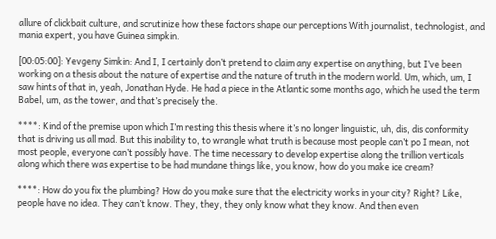allure of clickbait culture, and scrutinize how these factors shape our perceptions With journalist, technologist, and mania expert, you have Guinea simpkin.

[00:05:00]: Yevgeny Simkin: And I, I certainly don’t pretend to claim any expertise on anything, but I’ve been working on a thesis about the nature of expertise and the nature of truth in the modern world. Um, which, um, I saw hints of that in, yeah, Jonathan Hyde. He had a piece in the Atlantic some months ago, which he used the term Babel, um, as the tower, and that’s precisely the.

****: Kind of the premise upon which I’m resting this thesis where it’s no longer linguistic, uh, dis, dis conformity that is driving us all mad. But this inability to, to wrangle what truth is because most people can’t po I mean, not most people, everyone can’t possibly have. The time necessary to develop expertise along the trillion verticals along which there was expertise to be had mundane things like, you know, how do you make ice cream?

****: How do you fix the plumbing? How do you make sure that the electricity works in your city? Right? Like, people have no idea. They can’t know. They, they, they only know what they know. And then even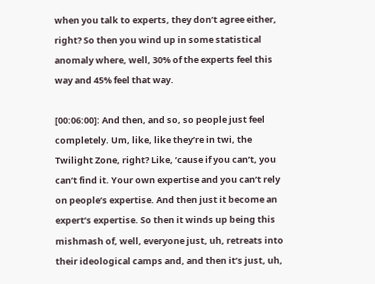when you talk to experts, they don’t agree either, right? So then you wind up in some statistical anomaly where, well, 30% of the experts feel this way and 45% feel that way.

[00:06:00]: And then, and so, so people just feel completely. Um, like, like they’re in twi, the Twilight Zone, right? Like, ’cause if you can’t, you can’t find it. Your own expertise and you can’t rely on people’s expertise. And then just it become an expert’s expertise. So then it winds up being this mishmash of, well, everyone just, uh, retreats into their ideological camps and, and then it’s just, uh,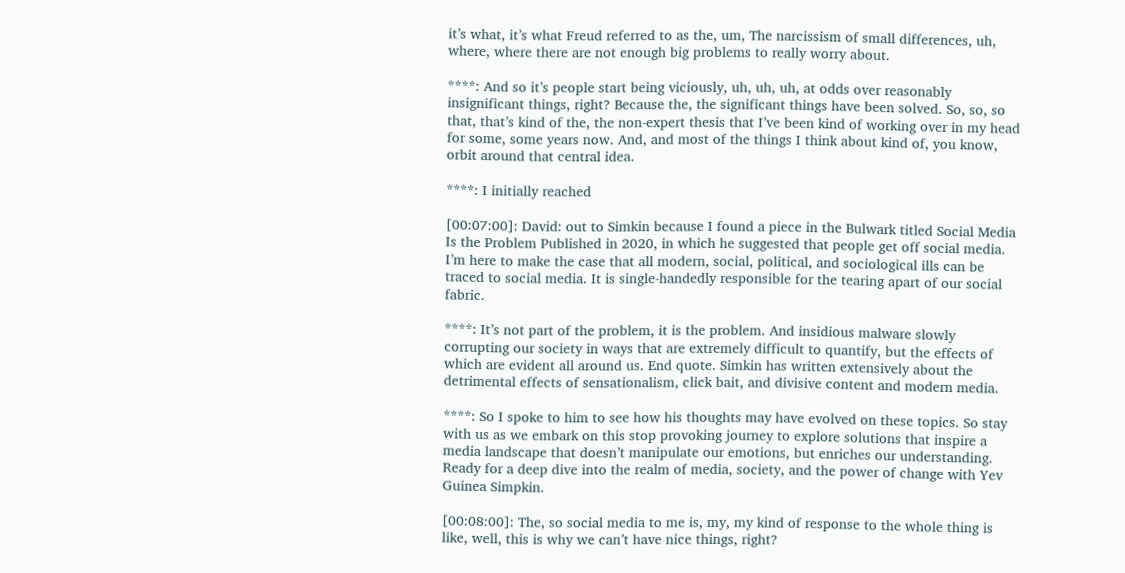it’s what, it’s what Freud referred to as the, um, The narcissism of small differences, uh, where, where there are not enough big problems to really worry about.

****: And so it’s people start being viciously, uh, uh, uh, at odds over reasonably insignificant things, right? Because the, the significant things have been solved. So, so, so that, that’s kind of the, the non-expert thesis that I’ve been kind of working over in my head for some, some years now. And, and most of the things I think about kind of, you know, orbit around that central idea.

****: I initially reached

[00:07:00]: David: out to Simkin because I found a piece in the Bulwark titled Social Media Is the Problem Published in 2020, in which he suggested that people get off social media. I’m here to make the case that all modern, social, political, and sociological ills can be traced to social media. It is single-handedly responsible for the tearing apart of our social fabric.

****: It’s not part of the problem, it is the problem. And insidious malware slowly corrupting our society in ways that are extremely difficult to quantify, but the effects of which are evident all around us. End quote. Simkin has written extensively about the detrimental effects of sensationalism, click bait, and divisive content and modern media.

****: So I spoke to him to see how his thoughts may have evolved on these topics. So stay with us as we embark on this stop provoking journey to explore solutions that inspire a media landscape that doesn’t manipulate our emotions, but enriches our understanding. Ready for a deep dive into the realm of media, society, and the power of change with Yev Guinea Simpkin.

[00:08:00]: The, so social media to me is, my, my kind of response to the whole thing is like, well, this is why we can’t have nice things, right?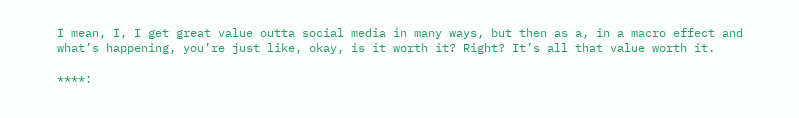I mean, I, I get great value outta social media in many ways, but then as a, in a macro effect and what’s happening, you’re just like, okay, is it worth it? Right? It’s all that value worth it.

****: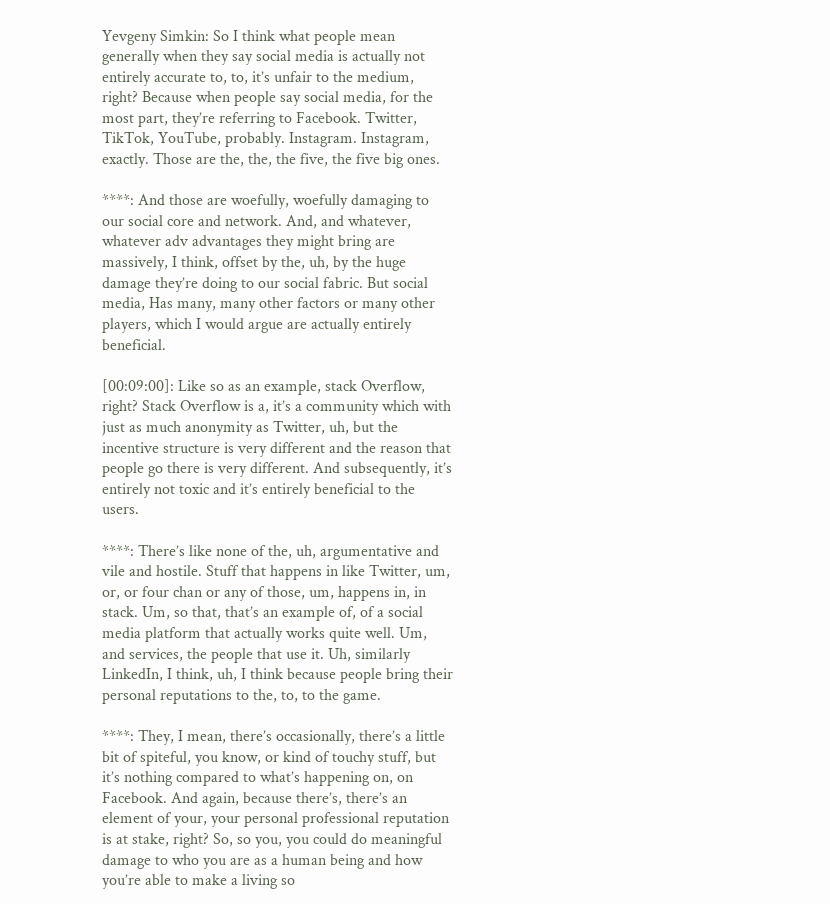Yevgeny Simkin: So I think what people mean generally when they say social media is actually not entirely accurate to, to, it’s unfair to the medium, right? Because when people say social media, for the most part, they’re referring to Facebook. Twitter, TikTok, YouTube, probably. Instagram. Instagram, exactly. Those are the, the, the five, the five big ones.

****: And those are woefully, woefully damaging to our social core and network. And, and whatever, whatever adv advantages they might bring are massively, I think, offset by the, uh, by the huge damage they’re doing to our social fabric. But social media, Has many, many other factors or many other players, which I would argue are actually entirely beneficial.

[00:09:00]: Like so as an example, stack Overflow, right? Stack Overflow is a, it’s a community which with just as much anonymity as Twitter, uh, but the incentive structure is very different and the reason that people go there is very different. And subsequently, it’s entirely not toxic and it’s entirely beneficial to the users.

****: There’s like none of the, uh, argumentative and vile and hostile. Stuff that happens in like Twitter, um, or, or four chan or any of those, um, happens in, in stack. Um, so that, that’s an example of, of a social media platform that actually works quite well. Um, and services, the people that use it. Uh, similarly LinkedIn, I think, uh, I think because people bring their personal reputations to the, to, to the game.

****: They, I mean, there’s occasionally, there’s a little bit of spiteful, you know, or kind of touchy stuff, but it’s nothing compared to what’s happening on, on Facebook. And again, because there’s, there’s an element of your, your personal professional reputation is at stake, right? So, so you, you could do meaningful damage to who you are as a human being and how you’re able to make a living so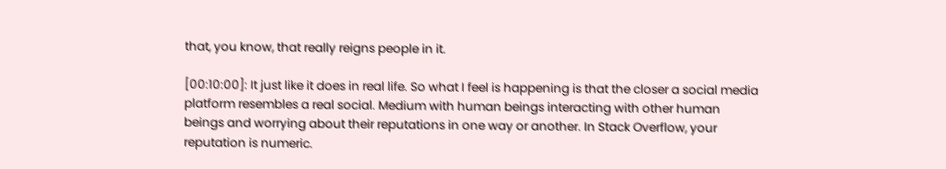that, you know, that really reigns people in it.

[00:10:00]: It just like it does in real life. So what I feel is happening is that the closer a social media platform resembles a real social. Medium with human beings interacting with other human beings and worrying about their reputations in one way or another. In Stack Overflow, your reputation is numeric.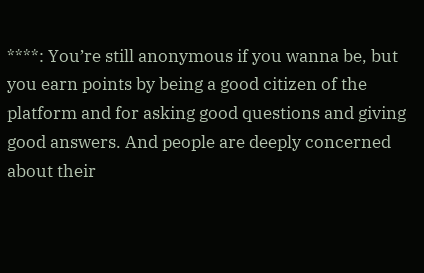****: You’re still anonymous if you wanna be, but you earn points by being a good citizen of the platform and for asking good questions and giving good answers. And people are deeply concerned about their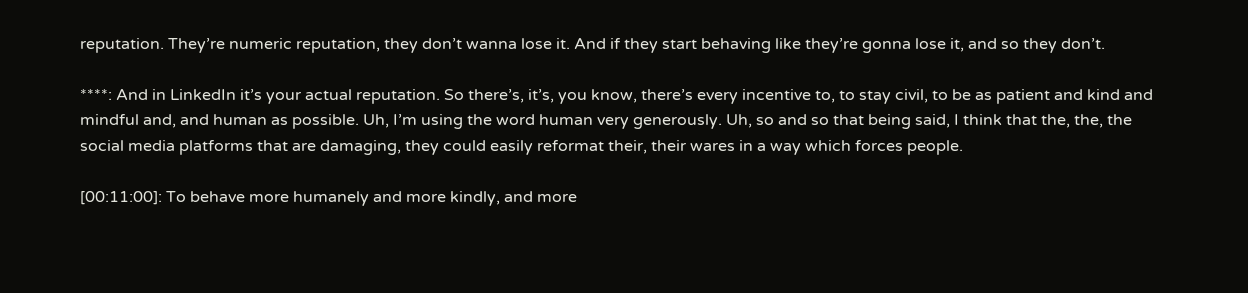reputation. They’re numeric reputation, they don’t wanna lose it. And if they start behaving like they’re gonna lose it, and so they don’t.

****: And in LinkedIn it’s your actual reputation. So there’s, it’s, you know, there’s every incentive to, to stay civil, to be as patient and kind and mindful and, and human as possible. Uh, I’m using the word human very generously. Uh, so and so that being said, I think that the, the, the social media platforms that are damaging, they could easily reformat their, their wares in a way which forces people.

[00:11:00]: To behave more humanely and more kindly, and more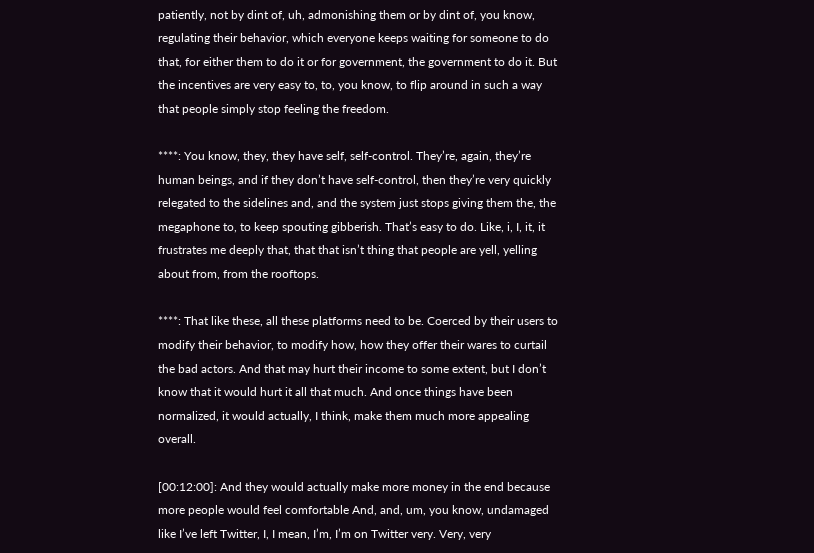patiently, not by dint of, uh, admonishing them or by dint of, you know, regulating their behavior, which everyone keeps waiting for someone to do that, for either them to do it or for government, the government to do it. But the incentives are very easy to, to, you know, to flip around in such a way that people simply stop feeling the freedom.

****: You know, they, they have self, self-control. They’re, again, they’re human beings, and if they don’t have self-control, then they’re very quickly relegated to the sidelines and, and the system just stops giving them the, the megaphone to, to keep spouting gibberish. That’s easy to do. Like, i, I, it, it frustrates me deeply that, that that isn’t thing that people are yell, yelling about from, from the rooftops.

****: That like these, all these platforms need to be. Coerced by their users to modify their behavior, to modify how, how they offer their wares to curtail the bad actors. And that may hurt their income to some extent, but I don’t know that it would hurt it all that much. And once things have been normalized, it would actually, I think, make them much more appealing overall.

[00:12:00]: And they would actually make more money in the end because more people would feel comfortable And, and, um, you know, undamaged like I’ve left Twitter, I, I mean, I’m, I’m on Twitter very. Very, very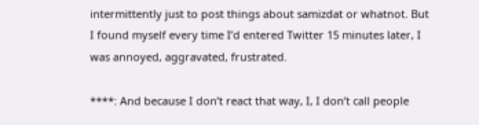intermittently just to post things about samizdat or whatnot. But I found myself every time I’d entered Twitter 15 minutes later, I was annoyed, aggravated, frustrated.

****: And because I don’t react that way, I, I don’t call people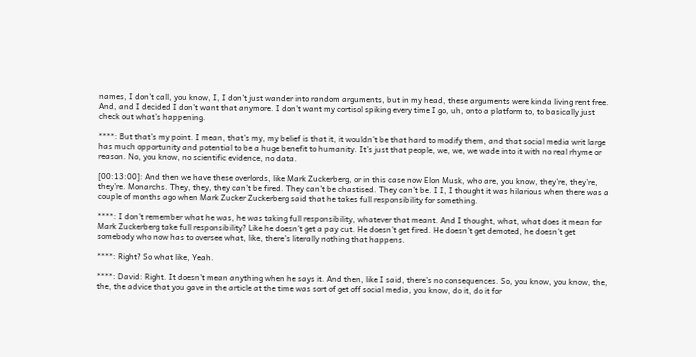names, I don’t call, you know, I, I don’t just wander into random arguments, but in my head, these arguments were kinda living rent free. And, and I decided I don’t want that anymore. I don’t want my cortisol spiking every time I go, uh, onto a platform to, to basically just check out what’s happening.

****: But that’s my point. I mean, that’s my, my belief is that it, it wouldn’t be that hard to modify them, and that social media writ large has much opportunity and potential to be a huge benefit to humanity. It’s just that people, we, we, we wade into it with no real rhyme or reason. No, you know, no scientific evidence, no data.

[00:13:00]: And then we have these overlords, like Mark Zuckerberg, or in this case now Elon Musk, who are, you know, they’re, they’re, they’re. Monarchs. They, they, they can’t be fired. They can’t be chastised. They can’t be. I I, I thought it was hilarious when there was a couple of months ago when Mark Zucker Zuckerberg said that he takes full responsibility for something.

****: I don’t remember what he was, he was taking full responsibility, whatever that meant. And I thought, what, what does it mean for Mark Zuckerberg take full responsibility? Like he doesn’t get a pay cut. He doesn’t get fired. He doesn’t get demoted, he doesn’t get somebody who now has to oversee what, like, there’s literally nothing that happens.

****: Right? So what like, Yeah.

****: David: Right. It doesn’t mean anything when he says it. And then, like I said, there’s no consequences. So, you know, you know, the, the, the advice that you gave in the article at the time was sort of get off social media, you know, do it, do it for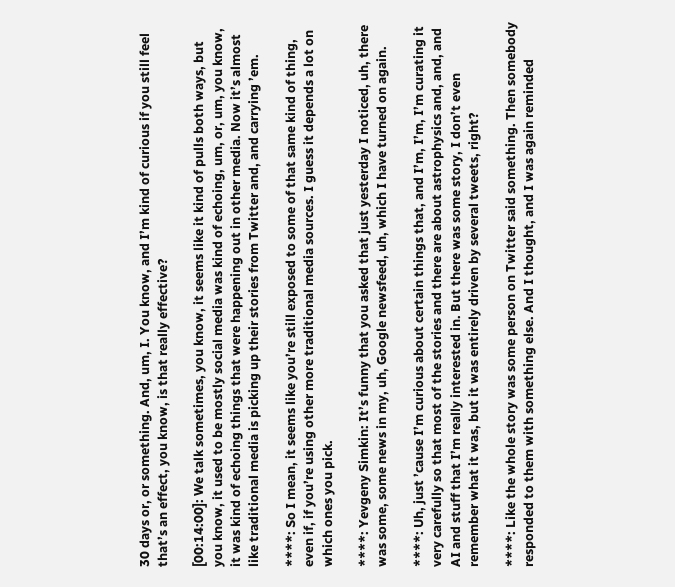30 days or, or something. And, um, I. You know, and I’m kind of curious if you still feel that’s an effect, you know, is that really effective?

[00:14:00]: We talk sometimes, you know, it seems like it kind of pulls both ways, but you know, it used to be mostly social media was kind of echoing, um, or, um, you know, it was kind of echoing things that were happening out in other media. Now it’s almost like traditional media is picking up their stories from Twitter and, and carrying ’em.

****: So I mean, it seems like you’re still exposed to some of that same kind of thing, even if, if you’re using other more traditional media sources. I guess it depends a lot on which ones you pick.

****: Yevgeny Simkin: It’s funny that you asked that just yesterday I noticed, uh, there was some, some news in my, uh, Google newsfeed, uh, which I have turned on again.

****: Uh, just ’cause I’m curious about certain things that, and I’m, I’m, I’m curating it very carefully so that most of the stories and there are about astrophysics and, and, and AI and stuff that I’m really interested in. But there was some story, I don’t even remember what it was, but it was entirely driven by several tweets, right?

****: Like the whole story was some person on Twitter said something. Then somebody responded to them with something else. And I thought, and I was again reminded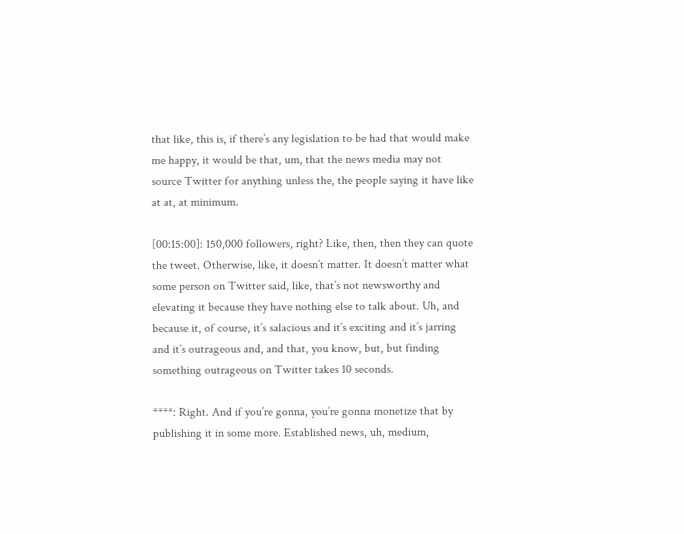that like, this is, if there’s any legislation to be had that would make me happy, it would be that, um, that the news media may not source Twitter for anything unless the, the people saying it have like at at, at minimum.

[00:15:00]: 150,000 followers, right? Like, then, then they can quote the tweet. Otherwise, like, it doesn’t matter. It doesn’t matter what some person on Twitter said, like, that’s not newsworthy and elevating it because they have nothing else to talk about. Uh, and because it, of course, it’s salacious and it’s exciting and it’s jarring and it’s outrageous and, and that, you know, but, but finding something outrageous on Twitter takes 10 seconds.

****: Right. And if you’re gonna, you’re gonna monetize that by publishing it in some more. Established news, uh, medium,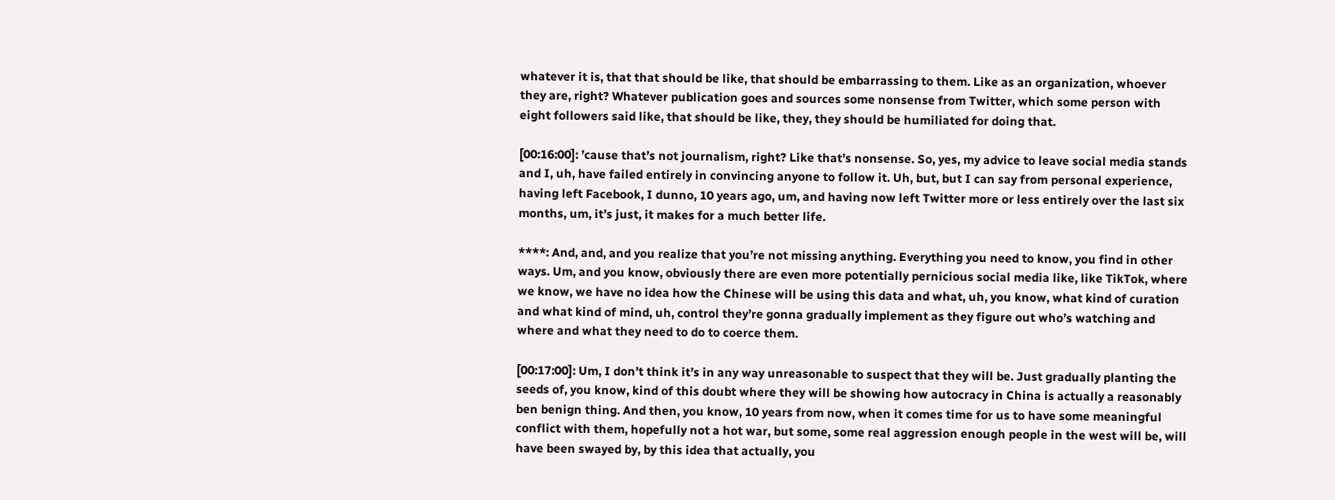whatever it is, that that should be like, that should be embarrassing to them. Like as an organization, whoever they are, right? Whatever publication goes and sources some nonsense from Twitter, which some person with eight followers said like, that should be like, they, they should be humiliated for doing that.

[00:16:00]: ’cause that’s not journalism, right? Like that’s nonsense. So, yes, my advice to leave social media stands and I, uh, have failed entirely in convincing anyone to follow it. Uh, but, but I can say from personal experience, having left Facebook, I dunno, 10 years ago, um, and having now left Twitter more or less entirely over the last six months, um, it’s just, it makes for a much better life.

****: And, and, and you realize that you’re not missing anything. Everything you need to know, you find in other ways. Um, and you know, obviously there are even more potentially pernicious social media like, like TikTok, where we know, we have no idea how the Chinese will be using this data and what, uh, you know, what kind of curation and what kind of mind, uh, control they’re gonna gradually implement as they figure out who’s watching and where and what they need to do to coerce them.

[00:17:00]: Um, I don’t think it’s in any way unreasonable to suspect that they will be. Just gradually planting the seeds of, you know, kind of this doubt where they will be showing how autocracy in China is actually a reasonably ben benign thing. And then, you know, 10 years from now, when it comes time for us to have some meaningful conflict with them, hopefully not a hot war, but some, some real aggression enough people in the west will be, will have been swayed by, by this idea that actually, you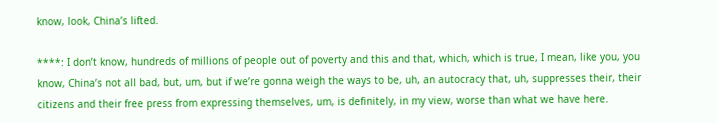know, look, China’s lifted.

****: I don’t know, hundreds of millions of people out of poverty and this and that, which, which is true, I mean, like you, you know, China’s not all bad, but, um, but if we’re gonna weigh the ways to be, uh, an autocracy that, uh, suppresses their, their citizens and their free press from expressing themselves, um, is definitely, in my view, worse than what we have here.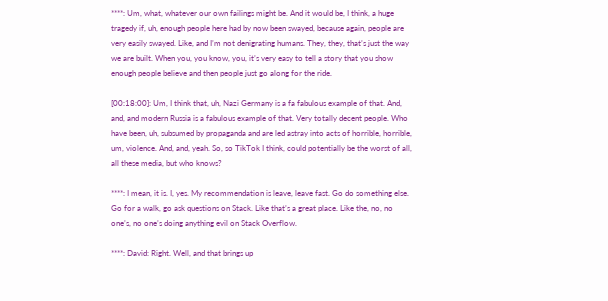****: Um, what, whatever our own failings might be. And it would be, I think, a huge tragedy if, uh, enough people here had by now been swayed, because again, people are very easily swayed. Like, and I’m not denigrating humans. They, they, that’s just the way we are built. When you, you know, you, it’s very easy to tell a story that you show enough people believe and then people just go along for the ride.

[00:18:00]: Um, I think that, uh, Nazi Germany is a fa fabulous example of that. And, and, and modern Russia is a fabulous example of that. Very totally decent people. Who have been, uh, subsumed by propaganda and are led astray into acts of horrible, horrible, um, violence. And, and, yeah. So, so TikTok I think, could potentially be the worst of all, all these media, but who knows?

****: I mean, it is. I, yes. My recommendation is leave, leave fast. Go do something else. Go for a walk, go ask questions on Stack. Like that’s a great place. Like the, no, no one’s, no one’s doing anything evil on Stack Overflow.

****: David: Right. Well, and that brings up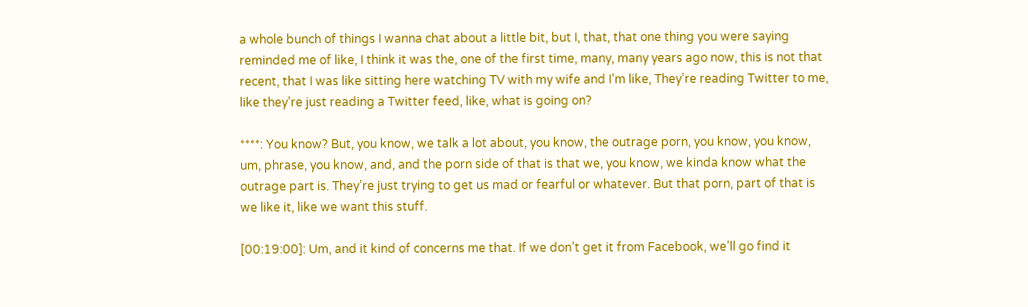a whole bunch of things I wanna chat about a little bit, but I, that, that one thing you were saying reminded me of like, I think it was the, one of the first time, many, many years ago now, this is not that recent, that I was like sitting here watching TV with my wife and I’m like, They’re reading Twitter to me, like they’re just reading a Twitter feed, like, what is going on?

****: You know? But, you know, we talk a lot about, you know, the outrage porn, you know, you know, um, phrase, you know, and, and the porn side of that is that we, you know, we kinda know what the outrage part is. They’re just trying to get us mad or fearful or whatever. But that porn, part of that is we like it, like we want this stuff.

[00:19:00]: Um, and it kind of concerns me that. If we don’t get it from Facebook, we’ll go find it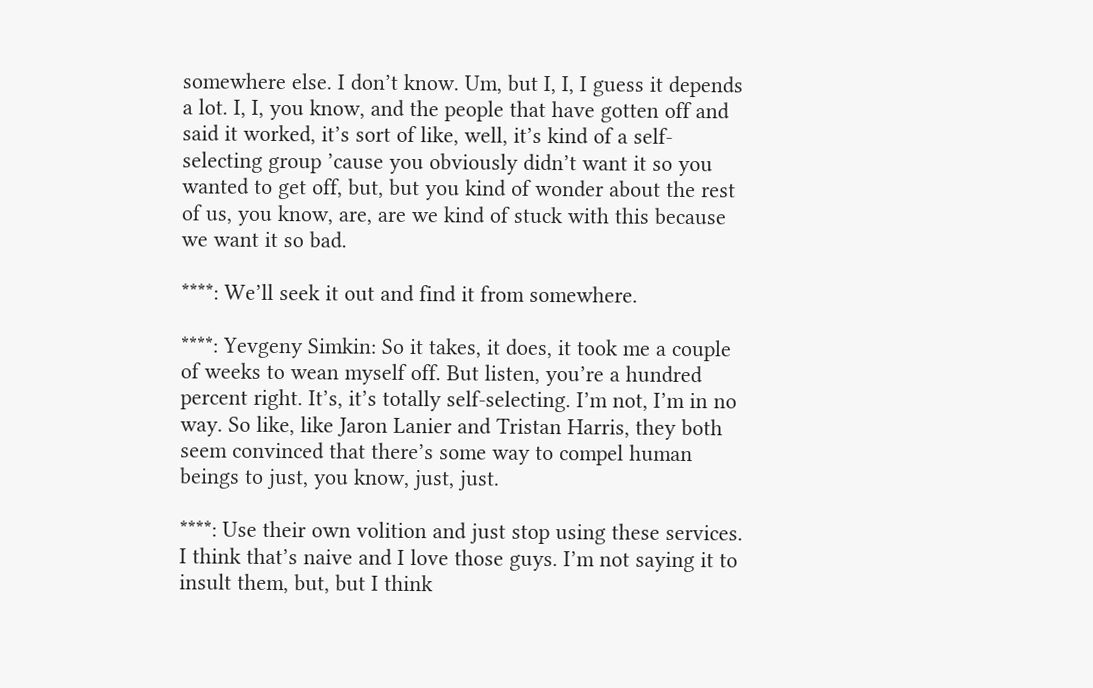somewhere else. I don’t know. Um, but I, I, I guess it depends a lot. I, I, you know, and the people that have gotten off and said it worked, it’s sort of like, well, it’s kind of a self-selecting group ’cause you obviously didn’t want it so you wanted to get off, but, but you kind of wonder about the rest of us, you know, are, are we kind of stuck with this because we want it so bad.

****: We’ll seek it out and find it from somewhere.

****: Yevgeny Simkin: So it takes, it does, it took me a couple of weeks to wean myself off. But listen, you’re a hundred percent right. It’s, it’s totally self-selecting. I’m not, I’m in no way. So like, like Jaron Lanier and Tristan Harris, they both seem convinced that there’s some way to compel human beings to just, you know, just, just.

****: Use their own volition and just stop using these services. I think that’s naive and I love those guys. I’m not saying it to insult them, but, but I think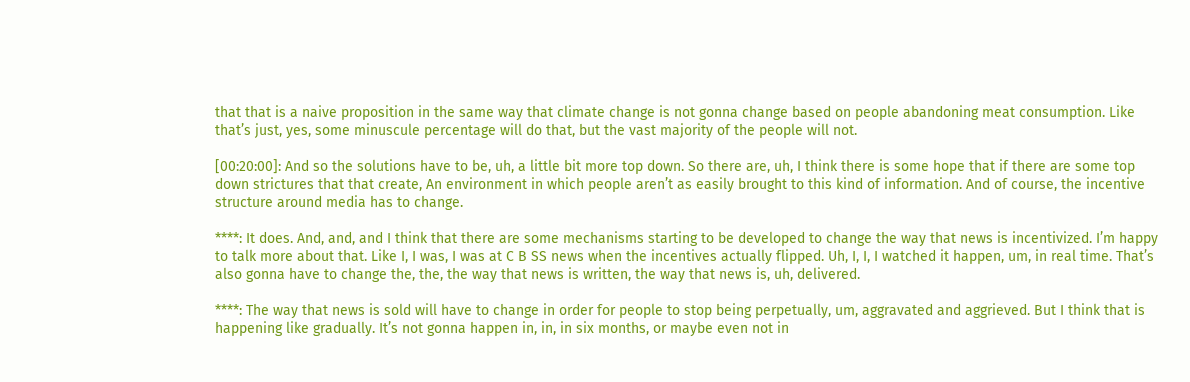that that is a naive proposition in the same way that climate change is not gonna change based on people abandoning meat consumption. Like that’s just, yes, some minuscule percentage will do that, but the vast majority of the people will not.

[00:20:00]: And so the solutions have to be, uh, a little bit more top down. So there are, uh, I think there is some hope that if there are some top down strictures that that create, An environment in which people aren’t as easily brought to this kind of information. And of course, the incentive structure around media has to change.

****: It does. And, and, and I think that there are some mechanisms starting to be developed to change the way that news is incentivized. I’m happy to talk more about that. Like I, I was, I was at C B SS news when the incentives actually flipped. Uh, I, I, I watched it happen, um, in real time. That’s also gonna have to change the, the, the way that news is written, the way that news is, uh, delivered.

****: The way that news is sold will have to change in order for people to stop being perpetually, um, aggravated and aggrieved. But I think that is happening like gradually. It’s not gonna happen in, in, in six months, or maybe even not in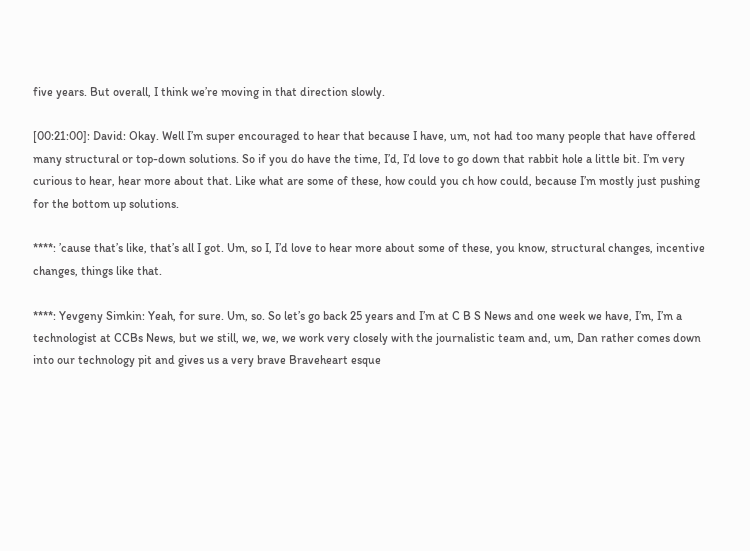five years. But overall, I think we’re moving in that direction slowly.

[00:21:00]: David: Okay. Well I’m super encouraged to hear that because I have, um, not had too many people that have offered many structural or top-down solutions. So if you do have the time, I’d, I’d love to go down that rabbit hole a little bit. I’m very curious to hear, hear more about that. Like what are some of these, how could you ch how could, because I’m mostly just pushing for the bottom up solutions.

****: ’cause that’s like, that’s all I got. Um, so I, I’d love to hear more about some of these, you know, structural changes, incentive changes, things like that.

****: Yevgeny Simkin: Yeah, for sure. Um, so. So let’s go back 25 years and I’m at C B S News and one week we have, I’m, I’m a technologist at CCBs News, but we still, we, we, we work very closely with the journalistic team and, um, Dan rather comes down into our technology pit and gives us a very brave Braveheart esque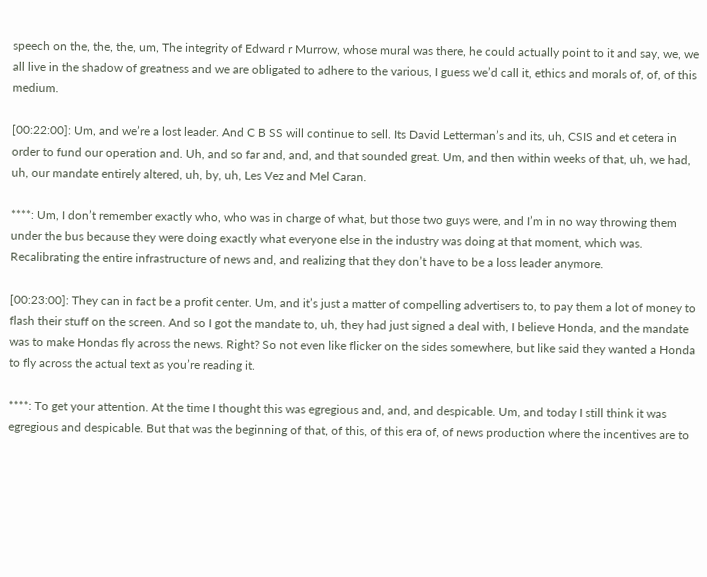speech on the, the, the, um, The integrity of Edward r Murrow, whose mural was there, he could actually point to it and say, we, we all live in the shadow of greatness and we are obligated to adhere to the various, I guess we’d call it, ethics and morals of, of, of this medium.

[00:22:00]: Um, and we’re a lost leader. And C B SS will continue to sell. Its David Letterman’s and its, uh, CSIS and et cetera in order to fund our operation and. Uh, and so far and, and, and that sounded great. Um, and then within weeks of that, uh, we had, uh, our mandate entirely altered, uh, by, uh, Les Vez and Mel Caran.

****: Um, I don’t remember exactly who, who was in charge of what, but those two guys were, and I’m in no way throwing them under the bus because they were doing exactly what everyone else in the industry was doing at that moment, which was. Recalibrating the entire infrastructure of news and, and realizing that they don’t have to be a loss leader anymore.

[00:23:00]: They can in fact be a profit center. Um, and it’s just a matter of compelling advertisers to, to pay them a lot of money to flash their stuff on the screen. And so I got the mandate to, uh, they had just signed a deal with, I believe Honda, and the mandate was to make Hondas fly across the news. Right? So not even like flicker on the sides somewhere, but like said they wanted a Honda to fly across the actual text as you’re reading it.

****: To get your attention. At the time I thought this was egregious and, and, and despicable. Um, and today I still think it was egregious and despicable. But that was the beginning of that, of this, of this era of, of news production where the incentives are to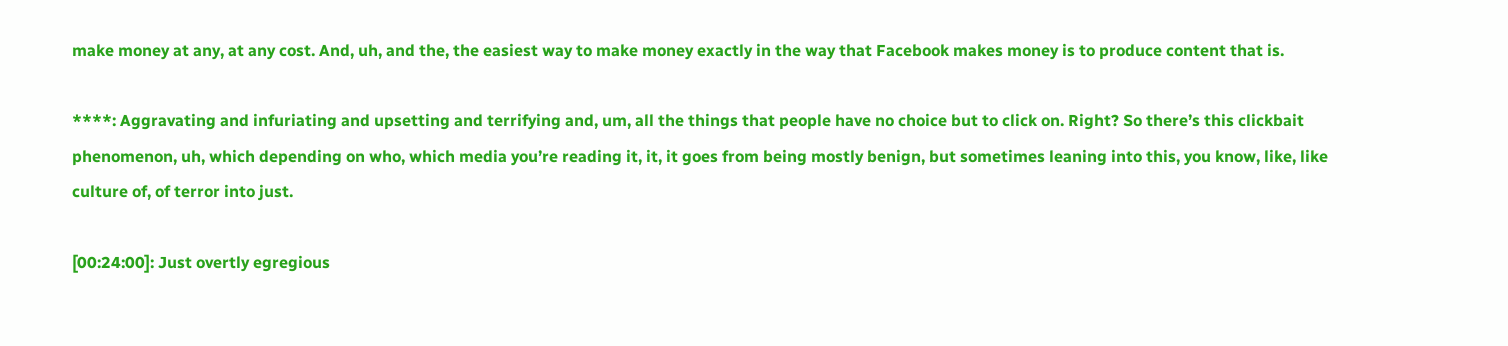make money at any, at any cost. And, uh, and the, the easiest way to make money exactly in the way that Facebook makes money is to produce content that is.

****: Aggravating and infuriating and upsetting and terrifying and, um, all the things that people have no choice but to click on. Right? So there’s this clickbait phenomenon, uh, which depending on who, which media you’re reading it, it, it goes from being mostly benign, but sometimes leaning into this, you know, like, like culture of, of terror into just.

[00:24:00]: Just overtly egregious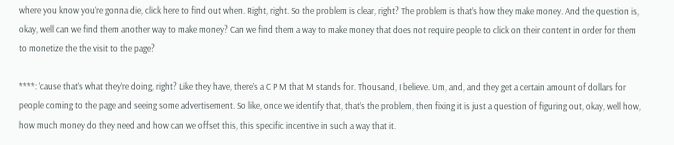where you know you’re gonna die, click here to find out when. Right, right. So the problem is clear, right? The problem is that’s how they make money. And the question is, okay, well can we find them another way to make money? Can we find them a way to make money that does not require people to click on their content in order for them to monetize the the visit to the page?

****: ’cause that’s what they’re doing, right? Like they have, there’s a C P M that M stands for. Thousand, I believe. Um, and, and they get a certain amount of dollars for people coming to the page and seeing some advertisement. So like, once we identify that, that’s the problem, then fixing it is just a question of figuring out, okay, well how, how much money do they need and how can we offset this, this specific incentive in such a way that it.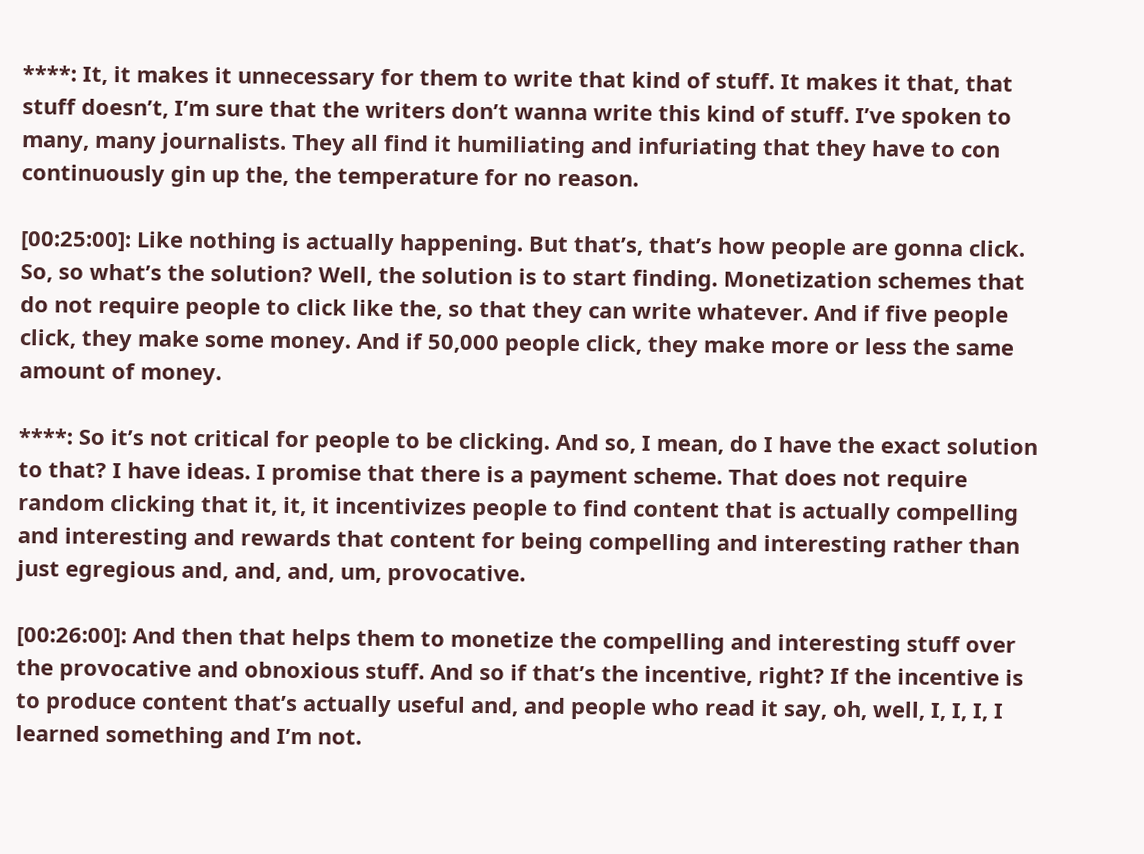****: It, it makes it unnecessary for them to write that kind of stuff. It makes it that, that stuff doesn’t, I’m sure that the writers don’t wanna write this kind of stuff. I’ve spoken to many, many journalists. They all find it humiliating and infuriating that they have to con continuously gin up the, the temperature for no reason.

[00:25:00]: Like nothing is actually happening. But that’s, that’s how people are gonna click. So, so what’s the solution? Well, the solution is to start finding. Monetization schemes that do not require people to click like the, so that they can write whatever. And if five people click, they make some money. And if 50,000 people click, they make more or less the same amount of money.

****: So it’s not critical for people to be clicking. And so, I mean, do I have the exact solution to that? I have ideas. I promise that there is a payment scheme. That does not require random clicking that it, it, it incentivizes people to find content that is actually compelling and interesting and rewards that content for being compelling and interesting rather than just egregious and, and, and, um, provocative.

[00:26:00]: And then that helps them to monetize the compelling and interesting stuff over the provocative and obnoxious stuff. And so if that’s the incentive, right? If the incentive is to produce content that’s actually useful and, and people who read it say, oh, well, I, I, I, I learned something and I’m not.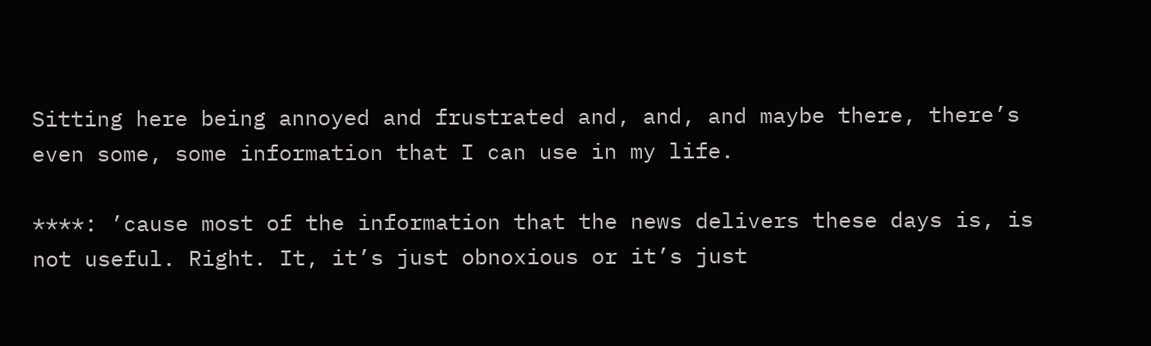Sitting here being annoyed and frustrated and, and, and maybe there, there’s even some, some information that I can use in my life.

****: ’cause most of the information that the news delivers these days is, is not useful. Right. It, it’s just obnoxious or it’s just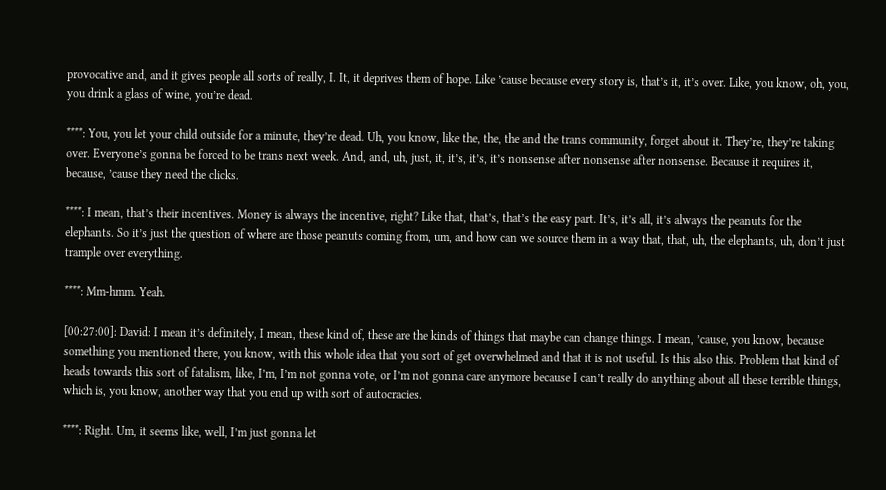provocative and, and it gives people all sorts of really, I. It, it deprives them of hope. Like ’cause because every story is, that’s it, it’s over. Like, you know, oh, you, you drink a glass of wine, you’re dead.

****: You, you let your child outside for a minute, they’re dead. Uh, you know, like the, the, the and the trans community, forget about it. They’re, they’re taking over. Everyone’s gonna be forced to be trans next week. And, and, uh, just, it, it’s, it’s, it’s nonsense after nonsense after nonsense. Because it requires it, because, ’cause they need the clicks.

****: I mean, that’s their incentives. Money is always the incentive, right? Like that, that’s, that’s the easy part. It’s, it’s all, it’s always the peanuts for the elephants. So it’s just the question of where are those peanuts coming from, um, and how can we source them in a way that, that, uh, the elephants, uh, don’t just trample over everything.

****: Mm-hmm. Yeah.

[00:27:00]: David: I mean it’s definitely, I mean, these kind of, these are the kinds of things that maybe can change things. I mean, ’cause, you know, because something you mentioned there, you know, with this whole idea that you sort of get overwhelmed and that it is not useful. Is this also this. Problem that kind of heads towards this sort of fatalism, like, I’m, I’m not gonna vote, or I’m not gonna care anymore because I can’t really do anything about all these terrible things, which is, you know, another way that you end up with sort of autocracies.

****: Right. Um, it seems like, well, I’m just gonna let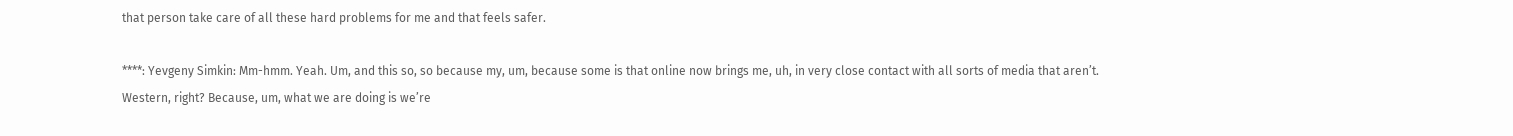that person take care of all these hard problems for me and that feels safer.

****: Yevgeny Simkin: Mm-hmm. Yeah. Um, and this so, so because my, um, because some is that online now brings me, uh, in very close contact with all sorts of media that aren’t. Western, right? Because, um, what we are doing is we’re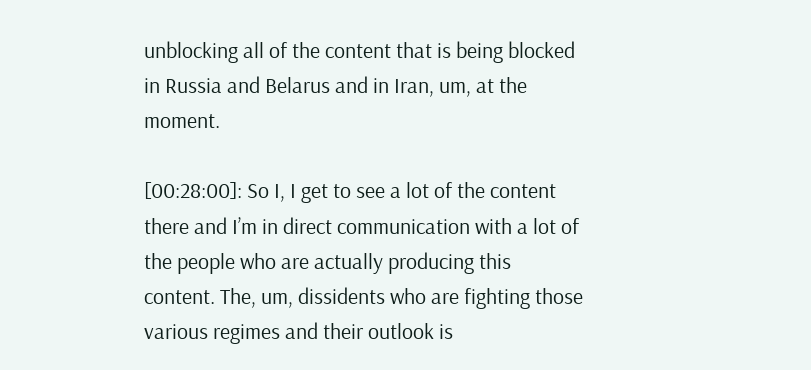unblocking all of the content that is being blocked in Russia and Belarus and in Iran, um, at the moment.

[00:28:00]: So I, I get to see a lot of the content there and I’m in direct communication with a lot of the people who are actually producing this content. The, um, dissidents who are fighting those various regimes and their outlook is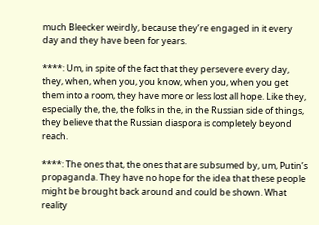much Bleecker weirdly, because they’re engaged in it every day and they have been for years.

****: Um, in spite of the fact that they persevere every day, they, when, when you, you know, when you, when you get them into a room, they have more or less lost all hope. Like they, especially the, the, the folks in the, in the Russian side of things, they believe that the Russian diaspora is completely beyond reach.

****: The ones that, the ones that are subsumed by, um, Putin’s propaganda. They have no hope for the idea that these people might be brought back around and could be shown. What reality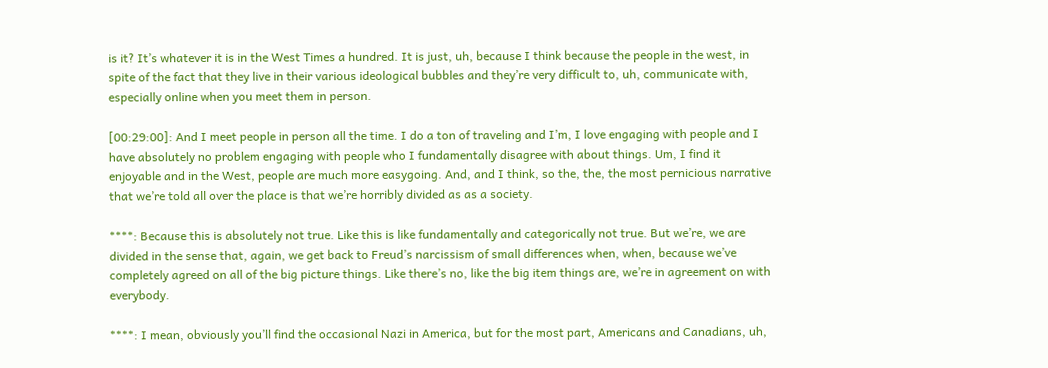is it? It’s whatever it is in the West Times a hundred. It is just, uh, because I think because the people in the west, in spite of the fact that they live in their various ideological bubbles and they’re very difficult to, uh, communicate with, especially online when you meet them in person.

[00:29:00]: And I meet people in person all the time. I do a ton of traveling and I’m, I love engaging with people and I have absolutely no problem engaging with people who I fundamentally disagree with about things. Um, I find it enjoyable and in the West, people are much more easygoing. And, and I think, so the, the, the most pernicious narrative that we’re told all over the place is that we’re horribly divided as as a society.

****: Because this is absolutely not true. Like this is like fundamentally and categorically not true. But we’re, we are divided in the sense that, again, we get back to Freud’s narcissism of small differences when, when, because we’ve completely agreed on all of the big picture things. Like there’s no, like the big item things are, we’re in agreement on with everybody.

****: I mean, obviously you’ll find the occasional Nazi in America, but for the most part, Americans and Canadians, uh,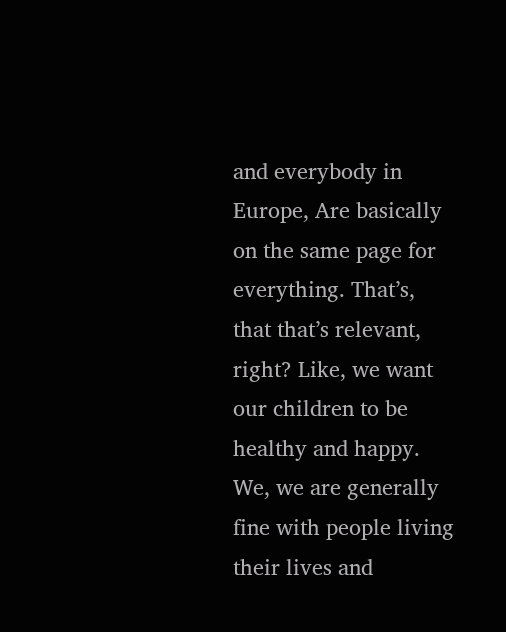and everybody in Europe, Are basically on the same page for everything. That’s, that that’s relevant, right? Like, we want our children to be healthy and happy. We, we are generally fine with people living their lives and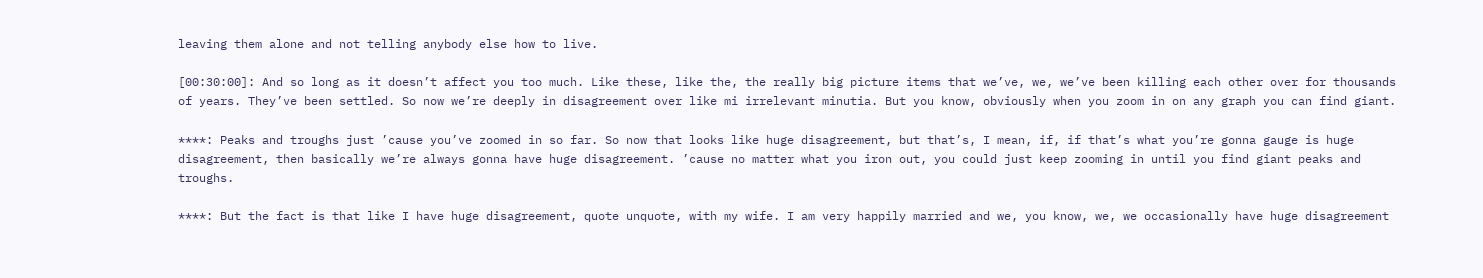leaving them alone and not telling anybody else how to live.

[00:30:00]: And so long as it doesn’t affect you too much. Like these, like the, the really big picture items that we’ve, we, we’ve been killing each other over for thousands of years. They’ve been settled. So now we’re deeply in disagreement over like mi irrelevant minutia. But you know, obviously when you zoom in on any graph you can find giant.

****: Peaks and troughs just ’cause you’ve zoomed in so far. So now that looks like huge disagreement, but that’s, I mean, if, if that’s what you’re gonna gauge is huge disagreement, then basically we’re always gonna have huge disagreement. ’cause no matter what you iron out, you could just keep zooming in until you find giant peaks and troughs.

****: But the fact is that like I have huge disagreement, quote unquote, with my wife. I am very happily married and we, you know, we, we occasionally have huge disagreement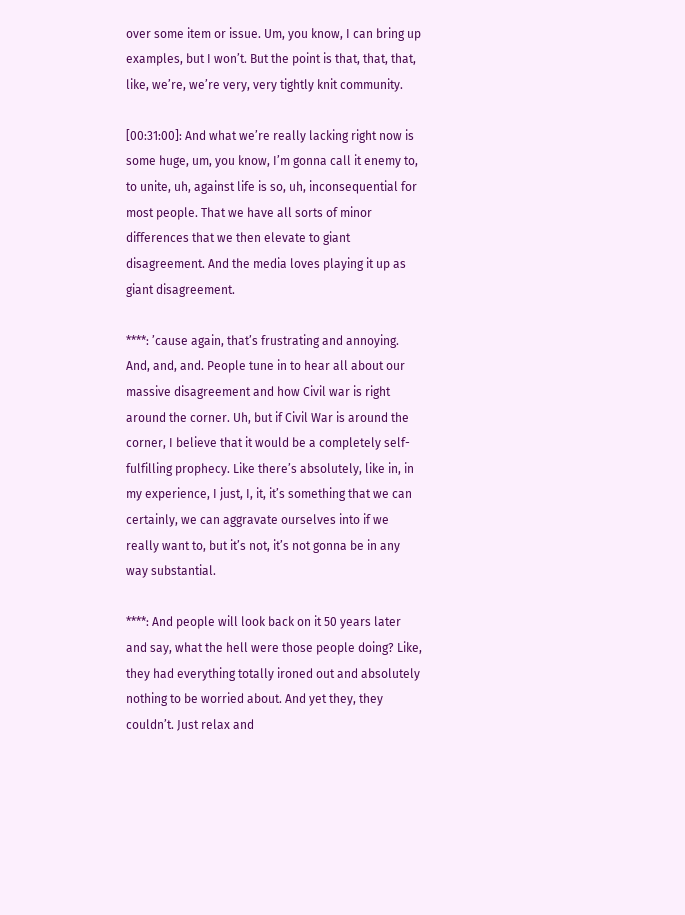over some item or issue. Um, you know, I can bring up examples, but I won’t. But the point is that, that, that, like, we’re, we’re very, very tightly knit community.

[00:31:00]: And what we’re really lacking right now is some huge, um, you know, I’m gonna call it enemy to, to unite, uh, against life is so, uh, inconsequential for most people. That we have all sorts of minor differences that we then elevate to giant disagreement. And the media loves playing it up as giant disagreement.

****: ’cause again, that’s frustrating and annoying. And, and, and. People tune in to hear all about our massive disagreement and how Civil war is right around the corner. Uh, but if Civil War is around the corner, I believe that it would be a completely self-fulfilling prophecy. Like there’s absolutely, like in, in my experience, I just, I, it, it’s something that we can certainly, we can aggravate ourselves into if we really want to, but it’s not, it’s not gonna be in any way substantial.

****: And people will look back on it 50 years later and say, what the hell were those people doing? Like, they had everything totally ironed out and absolutely nothing to be worried about. And yet they, they couldn’t. Just relax and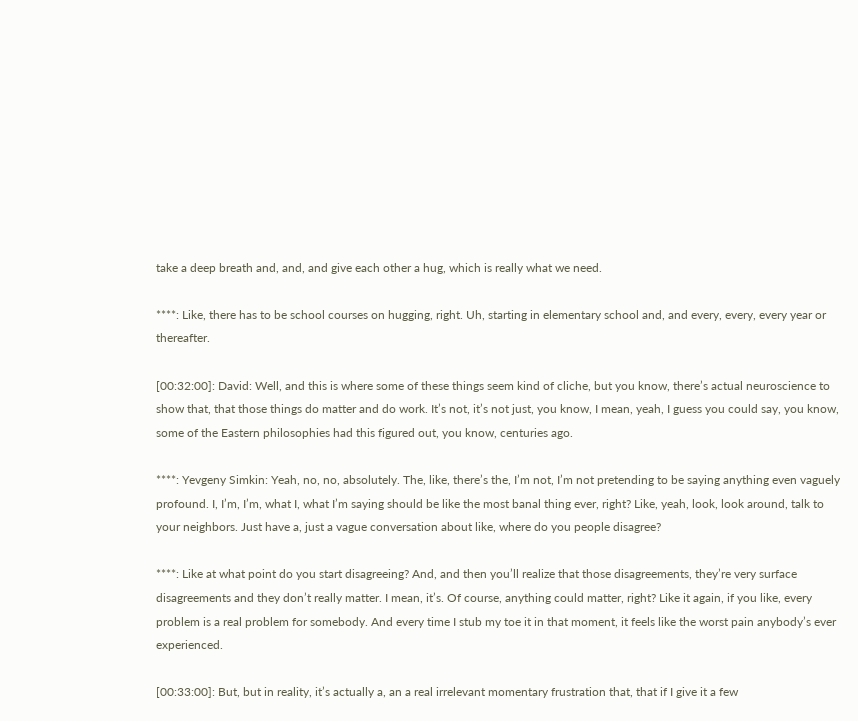take a deep breath and, and, and give each other a hug, which is really what we need.

****: Like, there has to be school courses on hugging, right. Uh, starting in elementary school and, and every, every, every year or thereafter.

[00:32:00]: David: Well, and this is where some of these things seem kind of cliche, but you know, there’s actual neuroscience to show that, that those things do matter and do work. It’s not, it’s not just, you know, I mean, yeah, I guess you could say, you know, some of the Eastern philosophies had this figured out, you know, centuries ago.

****: Yevgeny Simkin: Yeah, no, no, absolutely. The, like, there’s the, I’m not, I’m not pretending to be saying anything even vaguely profound. I, I’m, I’m, what I, what I’m saying should be like the most banal thing ever, right? Like, yeah, look, look around, talk to your neighbors. Just have a, just a vague conversation about like, where do you people disagree?

****: Like at what point do you start disagreeing? And, and then you’ll realize that those disagreements, they’re very surface disagreements and they don’t really matter. I mean, it’s. Of course, anything could matter, right? Like it again, if you like, every problem is a real problem for somebody. And every time I stub my toe it in that moment, it feels like the worst pain anybody’s ever experienced.

[00:33:00]: But, but in reality, it’s actually a, an a real irrelevant momentary frustration that, that if I give it a few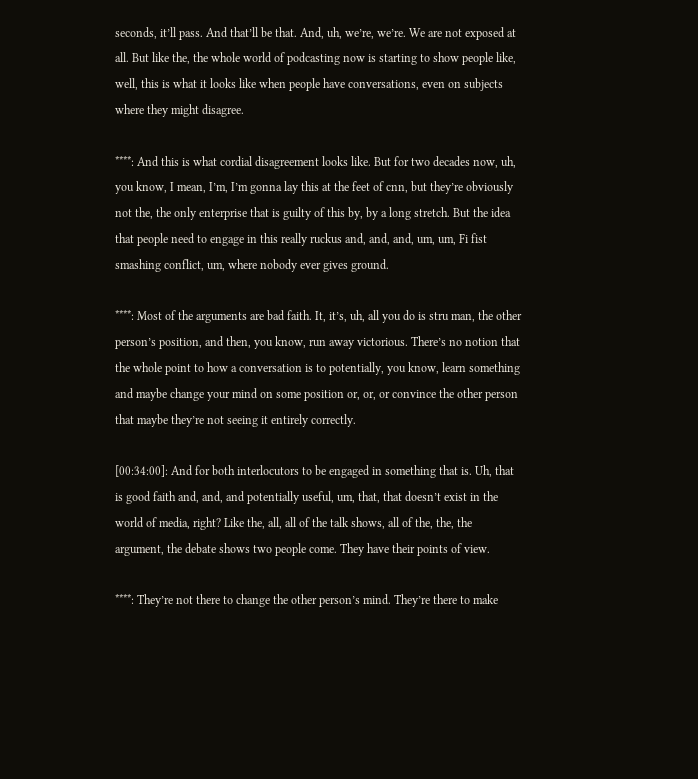seconds, it’ll pass. And that’ll be that. And, uh, we’re, we’re. We are not exposed at all. But like the, the whole world of podcasting now is starting to show people like, well, this is what it looks like when people have conversations, even on subjects where they might disagree.

****: And this is what cordial disagreement looks like. But for two decades now, uh, you know, I mean, I’m, I’m gonna lay this at the feet of cnn, but they’re obviously not the, the only enterprise that is guilty of this by, by a long stretch. But the idea that people need to engage in this really ruckus and, and, and, um, um, Fi fist smashing conflict, um, where nobody ever gives ground.

****: Most of the arguments are bad faith. It, it’s, uh, all you do is stru man, the other person’s position, and then, you know, run away victorious. There’s no notion that the whole point to how a conversation is to potentially, you know, learn something and maybe change your mind on some position or, or, or convince the other person that maybe they’re not seeing it entirely correctly.

[00:34:00]: And for both interlocutors to be engaged in something that is. Uh, that is good faith and, and, and potentially useful, um, that, that doesn’t exist in the world of media, right? Like the, all, all of the talk shows, all of the, the, the argument, the debate shows two people come. They have their points of view.

****: They’re not there to change the other person’s mind. They’re there to make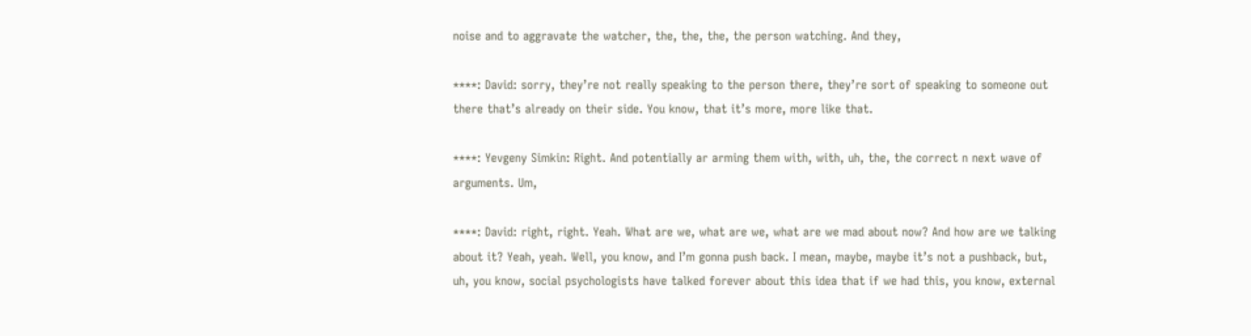noise and to aggravate the watcher, the, the, the, the person watching. And they,

****: David: sorry, they’re not really speaking to the person there, they’re sort of speaking to someone out there that’s already on their side. You know, that it’s more, more like that.

****: Yevgeny Simkin: Right. And potentially ar arming them with, with, uh, the, the correct n next wave of arguments. Um,

****: David: right, right. Yeah. What are we, what are we, what are we mad about now? And how are we talking about it? Yeah, yeah. Well, you know, and I’m gonna push back. I mean, maybe, maybe it’s not a pushback, but, uh, you know, social psychologists have talked forever about this idea that if we had this, you know, external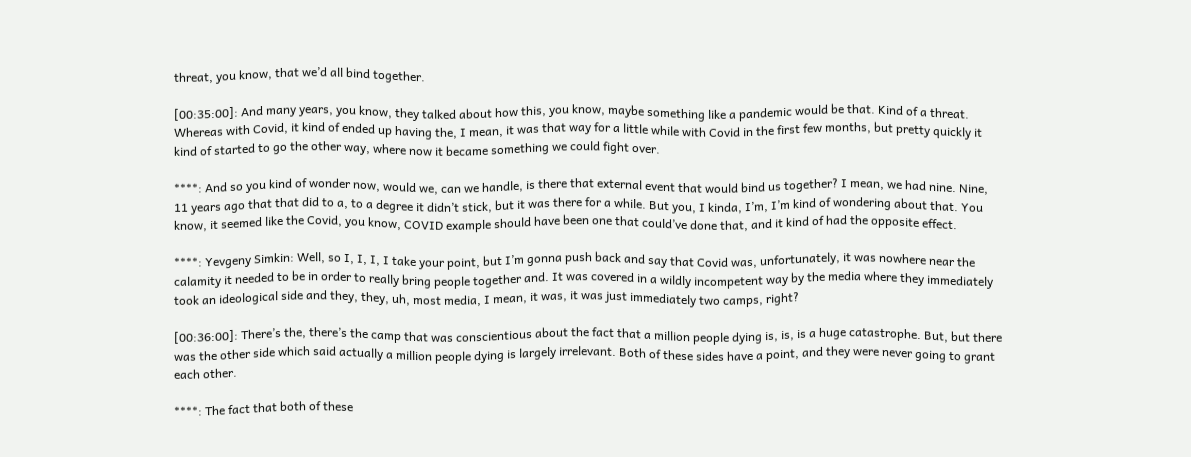threat, you know, that we’d all bind together.

[00:35:00]: And many years, you know, they talked about how this, you know, maybe something like a pandemic would be that. Kind of a threat. Whereas with Covid, it kind of ended up having the, I mean, it was that way for a little while with Covid in the first few months, but pretty quickly it kind of started to go the other way, where now it became something we could fight over.

****: And so you kind of wonder now, would we, can we handle, is there that external event that would bind us together? I mean, we had nine. Nine, 11 years ago that that did to a, to a degree it didn’t stick, but it was there for a while. But you, I kinda, I’m, I’m kind of wondering about that. You know, it seemed like the Covid, you know, COVID example should have been one that could’ve done that, and it kind of had the opposite effect.

****: Yevgeny Simkin: Well, so I, I, I, I take your point, but I’m gonna push back and say that Covid was, unfortunately, it was nowhere near the calamity it needed to be in order to really bring people together and. It was covered in a wildly incompetent way by the media where they immediately took an ideological side and they, they, uh, most media, I mean, it was, it was just immediately two camps, right?

[00:36:00]: There’s the, there’s the camp that was conscientious about the fact that a million people dying is, is, is a huge catastrophe. But, but there was the other side which said actually a million people dying is largely irrelevant. Both of these sides have a point, and they were never going to grant each other.

****: The fact that both of these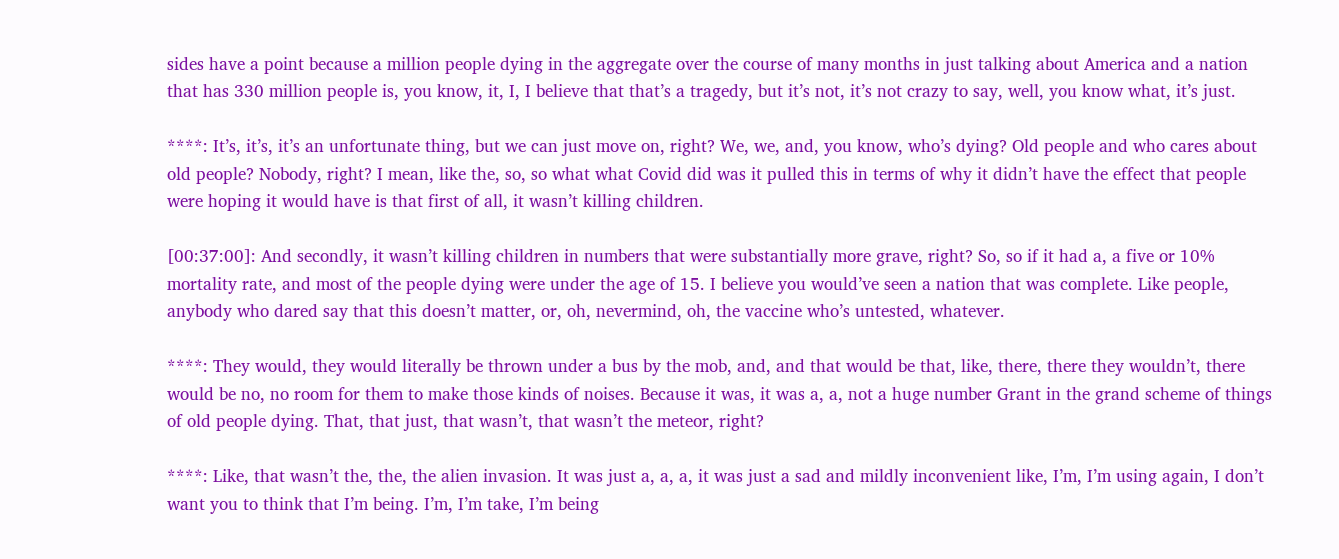sides have a point because a million people dying in the aggregate over the course of many months in just talking about America and a nation that has 330 million people is, you know, it, I, I believe that that’s a tragedy, but it’s not, it’s not crazy to say, well, you know what, it’s just.

****: It’s, it’s, it’s an unfortunate thing, but we can just move on, right? We, we, and, you know, who’s dying? Old people and who cares about old people? Nobody, right? I mean, like the, so, so what what Covid did was it pulled this in terms of why it didn’t have the effect that people were hoping it would have is that first of all, it wasn’t killing children.

[00:37:00]: And secondly, it wasn’t killing children in numbers that were substantially more grave, right? So, so if it had a, a five or 10% mortality rate, and most of the people dying were under the age of 15. I believe you would’ve seen a nation that was complete. Like people, anybody who dared say that this doesn’t matter, or, oh, nevermind, oh, the vaccine who’s untested, whatever.

****: They would, they would literally be thrown under a bus by the mob, and, and that would be that, like, there, there they wouldn’t, there would be no, no room for them to make those kinds of noises. Because it was, it was a, a, not a huge number Grant in the grand scheme of things of old people dying. That, that just, that wasn’t, that wasn’t the meteor, right?

****: Like, that wasn’t the, the, the alien invasion. It was just a, a, a, it was just a sad and mildly inconvenient like, I’m, I’m using again, I don’t want you to think that I’m being. I’m, I’m take, I’m being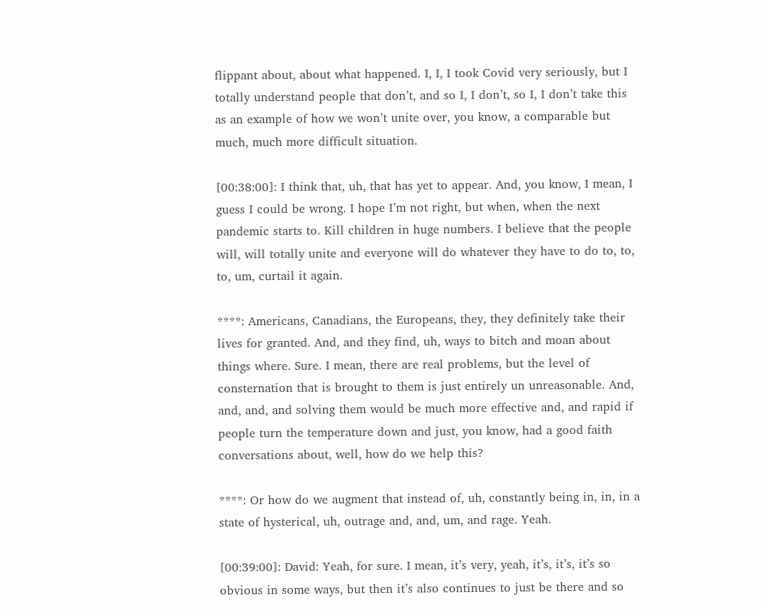flippant about, about what happened. I, I, I took Covid very seriously, but I totally understand people that don’t, and so I, I don’t, so I, I don’t take this as an example of how we won’t unite over, you know, a comparable but much, much more difficult situation.

[00:38:00]: I think that, uh, that has yet to appear. And, you know, I mean, I guess I could be wrong. I hope I’m not right, but when, when the next pandemic starts to. Kill children in huge numbers. I believe that the people will, will totally unite and everyone will do whatever they have to do to, to, to, um, curtail it again.

****: Americans, Canadians, the Europeans, they, they definitely take their lives for granted. And, and they find, uh, ways to bitch and moan about things where. Sure. I mean, there are real problems, but the level of consternation that is brought to them is just entirely un unreasonable. And, and, and, and solving them would be much more effective and, and rapid if people turn the temperature down and just, you know, had a good faith conversations about, well, how do we help this?

****: Or how do we augment that instead of, uh, constantly being in, in, in a state of hysterical, uh, outrage and, and, um, and rage. Yeah.

[00:39:00]: David: Yeah, for sure. I mean, it’s very, yeah, it’s, it’s, it’s so obvious in some ways, but then it’s also continues to just be there and so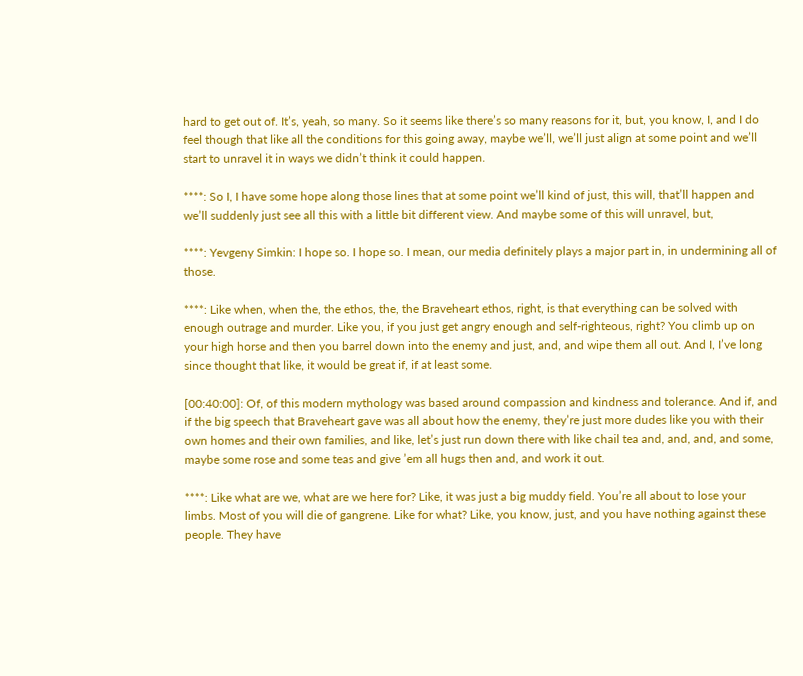hard to get out of. It’s, yeah, so many. So it seems like there’s so many reasons for it, but, you know, I, and I do feel though that like all the conditions for this going away, maybe we’ll, we’ll just align at some point and we’ll start to unravel it in ways we didn’t think it could happen.

****: So I, I have some hope along those lines that at some point we’ll kind of just, this will, that’ll happen and we’ll suddenly just see all this with a little bit different view. And maybe some of this will unravel, but,

****: Yevgeny Simkin: I hope so. I hope so. I mean, our media definitely plays a major part in, in undermining all of those.

****: Like when, when the, the ethos, the, the Braveheart ethos, right, is that everything can be solved with enough outrage and murder. Like you, if you just get angry enough and self-righteous, right? You climb up on your high horse and then you barrel down into the enemy and just, and, and wipe them all out. And I, I’ve long since thought that like, it would be great if, if at least some.

[00:40:00]: Of, of this modern mythology was based around compassion and kindness and tolerance. And if, and if the big speech that Braveheart gave was all about how the enemy, they’re just more dudes like you with their own homes and their own families, and like, let’s just run down there with like chail tea and, and, and, and some, maybe some rose and some teas and give ’em all hugs then and, and work it out.

****: Like what are we, what are we here for? Like, it was just a big muddy field. You’re all about to lose your limbs. Most of you will die of gangrene. Like for what? Like, you know, just, and you have nothing against these people. They have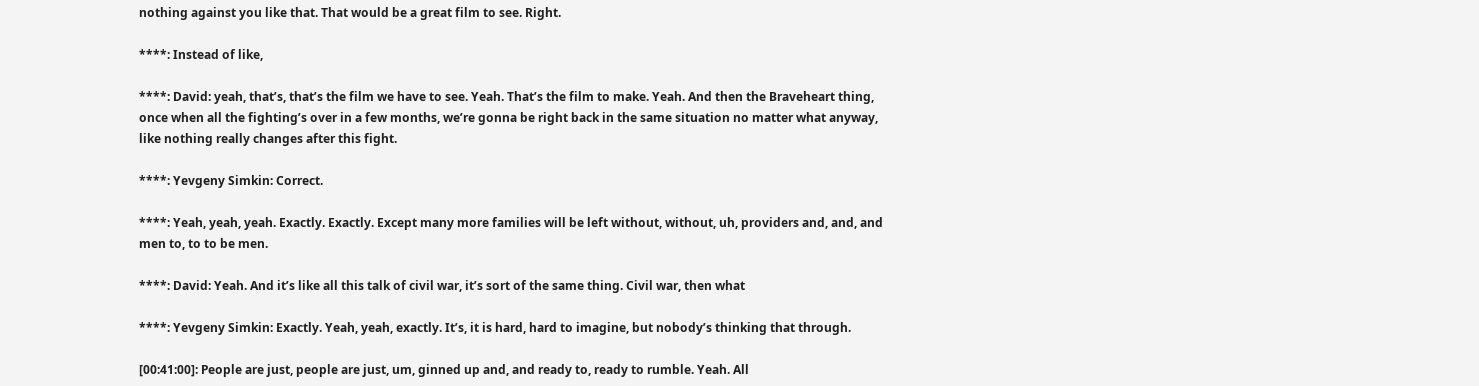nothing against you like that. That would be a great film to see. Right.

****: Instead of like,

****: David: yeah, that’s, that’s the film we have to see. Yeah. That’s the film to make. Yeah. And then the Braveheart thing, once when all the fighting’s over in a few months, we’re gonna be right back in the same situation no matter what anyway, like nothing really changes after this fight.

****: Yevgeny Simkin: Correct.

****: Yeah, yeah, yeah. Exactly. Exactly. Except many more families will be left without, without, uh, providers and, and, and men to, to to be men.

****: David: Yeah. And it’s like all this talk of civil war, it’s sort of the same thing. Civil war, then what

****: Yevgeny Simkin: Exactly. Yeah, yeah, exactly. It’s, it is hard, hard to imagine, but nobody’s thinking that through.

[00:41:00]: People are just, people are just, um, ginned up and, and ready to, ready to rumble. Yeah. All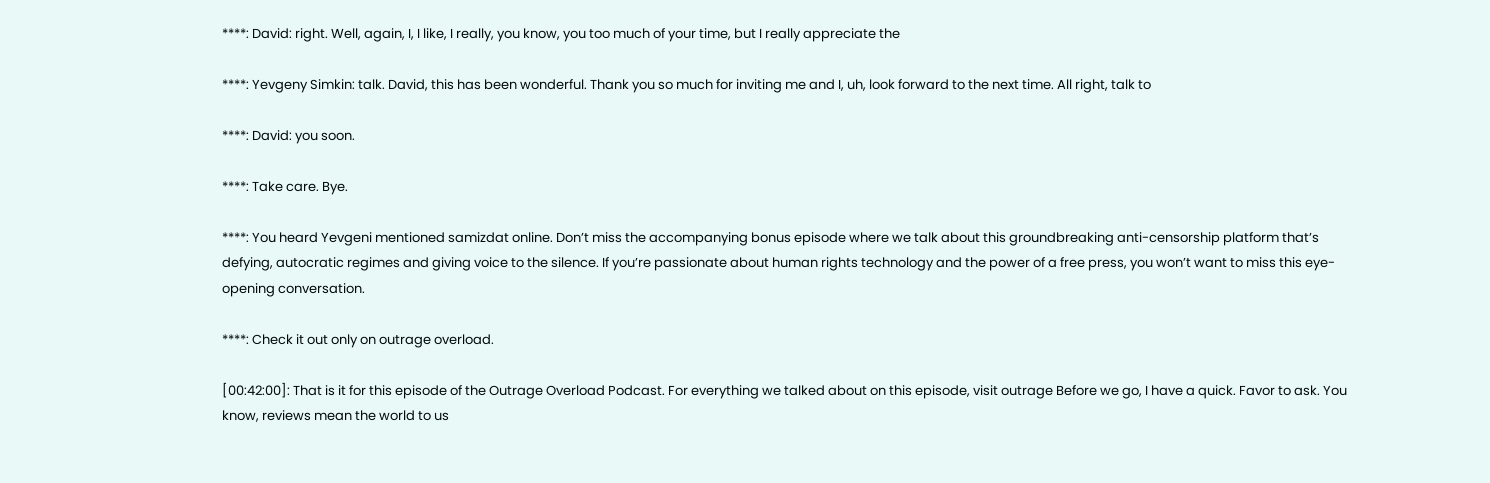****: David: right. Well, again, I, I like, I really, you know, you too much of your time, but I really appreciate the

****: Yevgeny Simkin: talk. David, this has been wonderful. Thank you so much for inviting me and I, uh, look forward to the next time. All right, talk to

****: David: you soon.

****: Take care. Bye.

****: You heard Yevgeni mentioned samizdat online. Don’t miss the accompanying bonus episode where we talk about this groundbreaking anti-censorship platform that’s defying, autocratic regimes and giving voice to the silence. If you’re passionate about human rights technology and the power of a free press, you won’t want to miss this eye-opening conversation.

****: Check it out only on outrage overload.

[00:42:00]: That is it for this episode of the Outrage Overload Podcast. For everything we talked about on this episode, visit outrage Before we go, I have a quick. Favor to ask. You know, reviews mean the world to us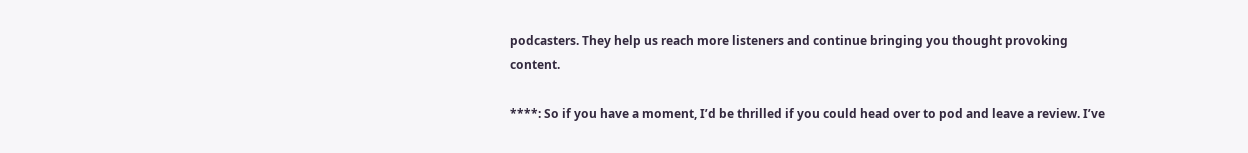podcasters. They help us reach more listeners and continue bringing you thought provoking content.

****: So if you have a moment, I’d be thrilled if you could head over to pod and leave a review. I’ve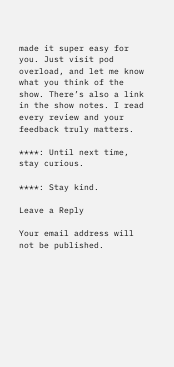made it super easy for you. Just visit pod overload, and let me know what you think of the show. There’s also a link in the show notes. I read every review and your feedback truly matters.

****: Until next time, stay curious.

****: Stay kind.

Leave a Reply

Your email address will not be published.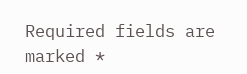Required fields are marked *